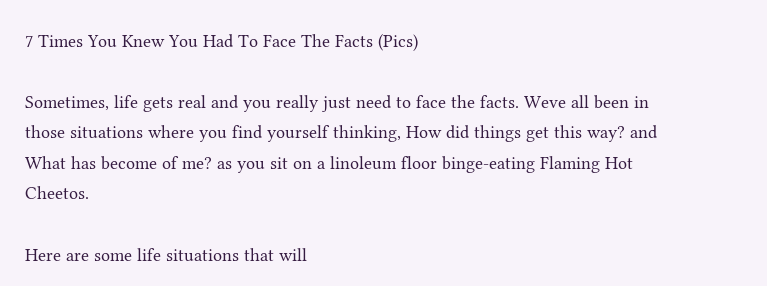7 Times You Knew You Had To Face The Facts (Pics)

Sometimes, life gets real and you really just need to face the facts. Weve all been in those situations where you find yourself thinking, How did things get this way? and What has become of me? as you sit on a linoleum floor binge-eating Flaming Hot Cheetos.

Here are some life situations that will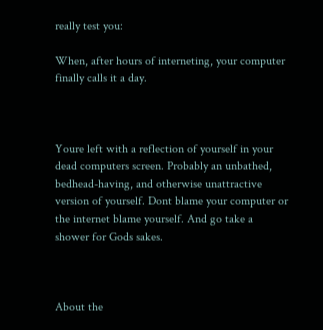really test you:

When, after hours of interneting, your computer finally calls it a day.



Youre left with a reflection of yourself in your dead computers screen. Probably an unbathed, bedhead-having, and otherwise unattractive version of yourself. Dont blame your computer or the internet blame yourself. And go take a shower for Gods sakes.



About the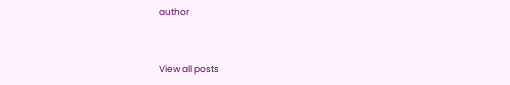author


View all posts